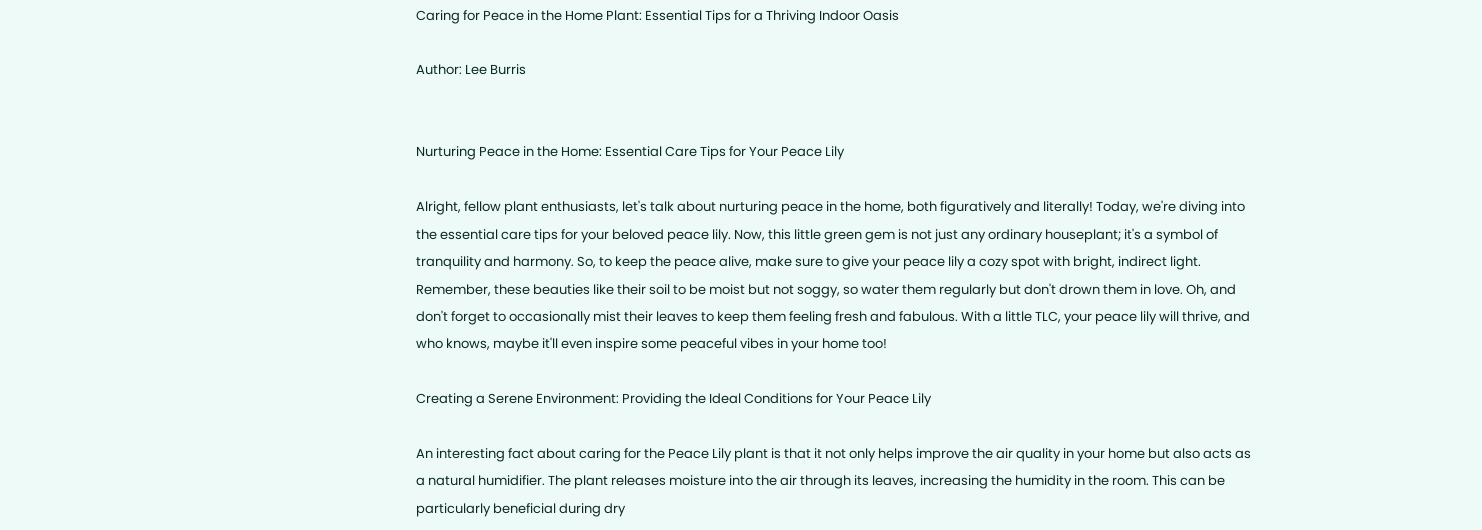Caring for Peace in the Home Plant: Essential Tips for a Thriving Indoor Oasis

Author: Lee Burris


Nurturing Peace in the Home: Essential Care Tips for Your Peace Lily

Alright, fellow plant enthusiasts, let's talk about nurturing peace in the home, both figuratively and literally! Today, we're diving into the essential care tips for your beloved peace lily. Now, this little green gem is not just any ordinary houseplant; it's a symbol of tranquility and harmony. So, to keep the peace alive, make sure to give your peace lily a cozy spot with bright, indirect light. Remember, these beauties like their soil to be moist but not soggy, so water them regularly but don't drown them in love. Oh, and don't forget to occasionally mist their leaves to keep them feeling fresh and fabulous. With a little TLC, your peace lily will thrive, and who knows, maybe it'll even inspire some peaceful vibes in your home too!

Creating a Serene Environment: Providing the Ideal Conditions for Your Peace Lily

An interesting fact about caring for the Peace Lily plant is that it not only helps improve the air quality in your home but also acts as a natural humidifier. The plant releases moisture into the air through its leaves, increasing the humidity in the room. This can be particularly beneficial during dry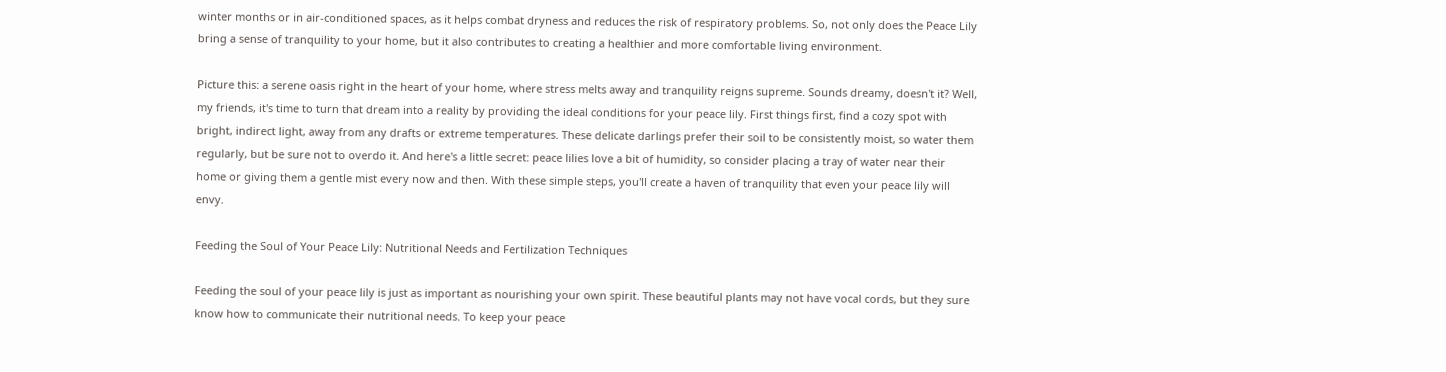winter months or in air-conditioned spaces, as it helps combat dryness and reduces the risk of respiratory problems. So, not only does the Peace Lily bring a sense of tranquility to your home, but it also contributes to creating a healthier and more comfortable living environment.

Picture this: a serene oasis right in the heart of your home, where stress melts away and tranquility reigns supreme. Sounds dreamy, doesn't it? Well, my friends, it's time to turn that dream into a reality by providing the ideal conditions for your peace lily. First things first, find a cozy spot with bright, indirect light, away from any drafts or extreme temperatures. These delicate darlings prefer their soil to be consistently moist, so water them regularly, but be sure not to overdo it. And here's a little secret: peace lilies love a bit of humidity, so consider placing a tray of water near their home or giving them a gentle mist every now and then. With these simple steps, you'll create a haven of tranquility that even your peace lily will envy.

Feeding the Soul of Your Peace Lily: Nutritional Needs and Fertilization Techniques

Feeding the soul of your peace lily is just as important as nourishing your own spirit. These beautiful plants may not have vocal cords, but they sure know how to communicate their nutritional needs. To keep your peace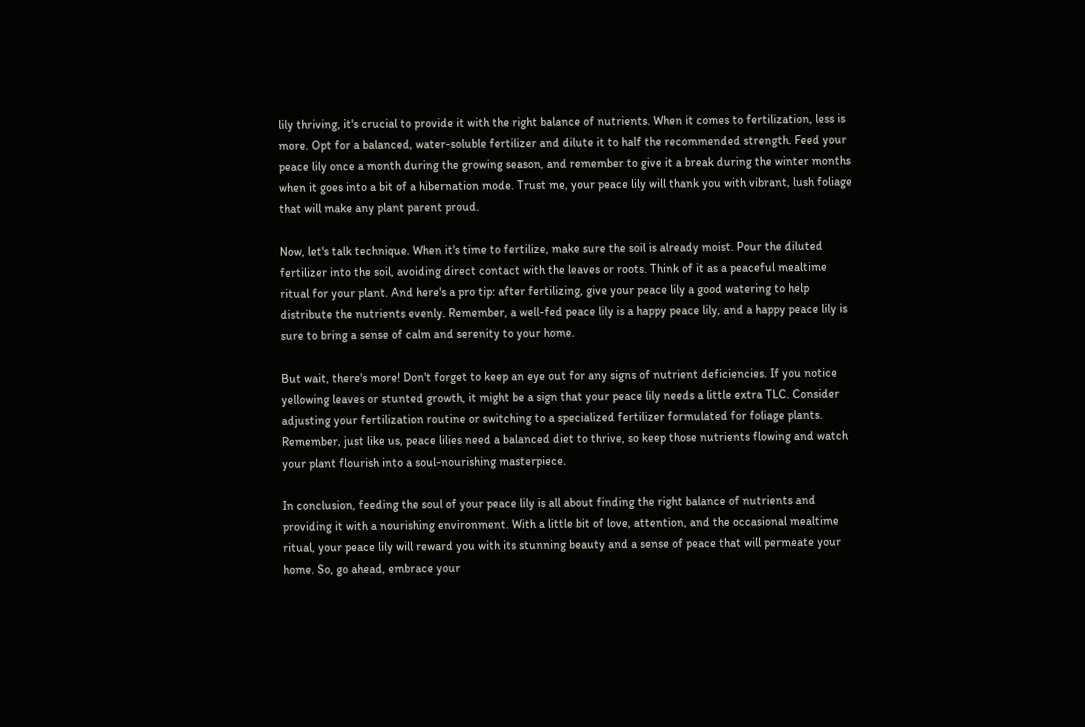lily thriving, it's crucial to provide it with the right balance of nutrients. When it comes to fertilization, less is more. Opt for a balanced, water-soluble fertilizer and dilute it to half the recommended strength. Feed your peace lily once a month during the growing season, and remember to give it a break during the winter months when it goes into a bit of a hibernation mode. Trust me, your peace lily will thank you with vibrant, lush foliage that will make any plant parent proud.

Now, let's talk technique. When it's time to fertilize, make sure the soil is already moist. Pour the diluted fertilizer into the soil, avoiding direct contact with the leaves or roots. Think of it as a peaceful mealtime ritual for your plant. And here's a pro tip: after fertilizing, give your peace lily a good watering to help distribute the nutrients evenly. Remember, a well-fed peace lily is a happy peace lily, and a happy peace lily is sure to bring a sense of calm and serenity to your home.

But wait, there's more! Don't forget to keep an eye out for any signs of nutrient deficiencies. If you notice yellowing leaves or stunted growth, it might be a sign that your peace lily needs a little extra TLC. Consider adjusting your fertilization routine or switching to a specialized fertilizer formulated for foliage plants. Remember, just like us, peace lilies need a balanced diet to thrive, so keep those nutrients flowing and watch your plant flourish into a soul-nourishing masterpiece.

In conclusion, feeding the soul of your peace lily is all about finding the right balance of nutrients and providing it with a nourishing environment. With a little bit of love, attention, and the occasional mealtime ritual, your peace lily will reward you with its stunning beauty and a sense of peace that will permeate your home. So, go ahead, embrace your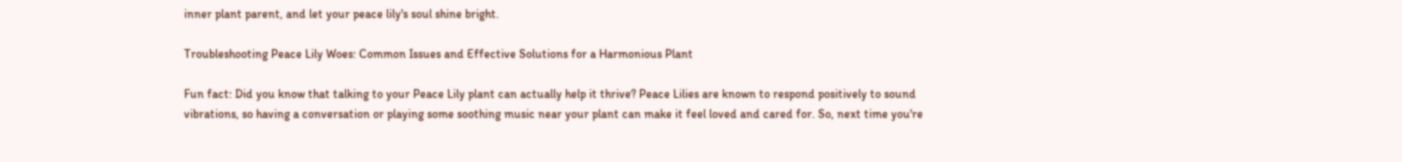inner plant parent, and let your peace lily's soul shine bright.

Troubleshooting Peace Lily Woes: Common Issues and Effective Solutions for a Harmonious Plant

Fun fact: Did you know that talking to your Peace Lily plant can actually help it thrive? Peace Lilies are known to respond positively to sound vibrations, so having a conversation or playing some soothing music near your plant can make it feel loved and cared for. So, next time you're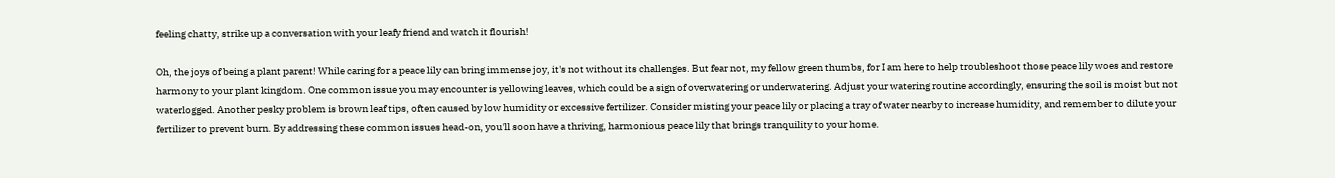feeling chatty, strike up a conversation with your leafy friend and watch it flourish!

Oh, the joys of being a plant parent! While caring for a peace lily can bring immense joy, it's not without its challenges. But fear not, my fellow green thumbs, for I am here to help troubleshoot those peace lily woes and restore harmony to your plant kingdom. One common issue you may encounter is yellowing leaves, which could be a sign of overwatering or underwatering. Adjust your watering routine accordingly, ensuring the soil is moist but not waterlogged. Another pesky problem is brown leaf tips, often caused by low humidity or excessive fertilizer. Consider misting your peace lily or placing a tray of water nearby to increase humidity, and remember to dilute your fertilizer to prevent burn. By addressing these common issues head-on, you'll soon have a thriving, harmonious peace lily that brings tranquility to your home.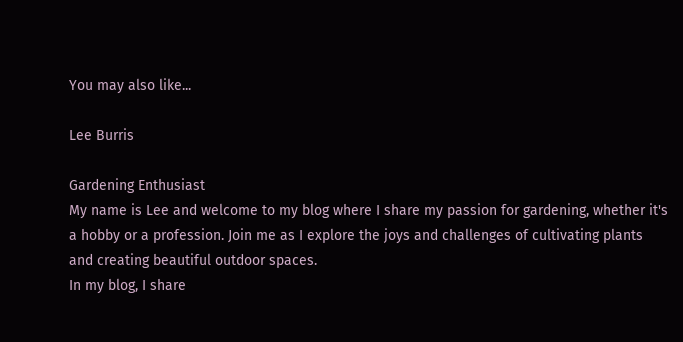You may also like...

Lee Burris

Gardening Enthusiast
My name is Lee and welcome to my blog where I share my passion for gardening, whether it's a hobby or a profession. Join me as I explore the joys and challenges of cultivating plants and creating beautiful outdoor spaces.
In my blog, I share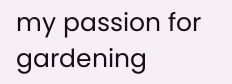my passion for gardening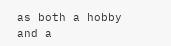as both a hobby and a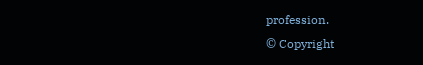profession.
© Copyright